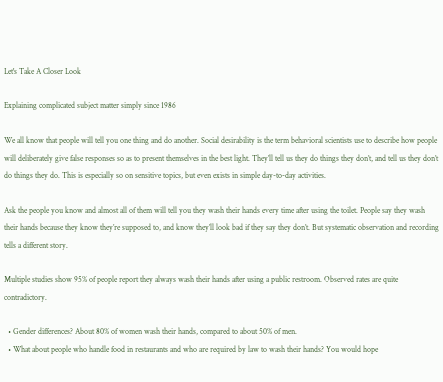Let's Take A Closer Look

Explaining complicated subject matter simply since 1986

We all know that people will tell you one thing and do another. Social desirability is the term behavioral scientists use to describe how people will deliberately give false responses so as to present themselves in the best light. They’ll tell us they do things they don’t, and tell us they don’t do things they do. This is especially so on sensitive topics, but even exists in simple day-to-day activities.

Ask the people you know and almost all of them will tell you they wash their hands every time after using the toilet. People say they wash their hands because they know they’re supposed to, and know they’ll look bad if they say they don’t. But systematic observation and recording tells a different story.

Multiple studies show 95% of people report they always wash their hands after using a public restroom. Observed rates are quite contradictory.

  • Gender differences? About 80% of women wash their hands, compared to about 50% of men.
  • What about people who handle food in restaurants and who are required by law to wash their hands? You would hope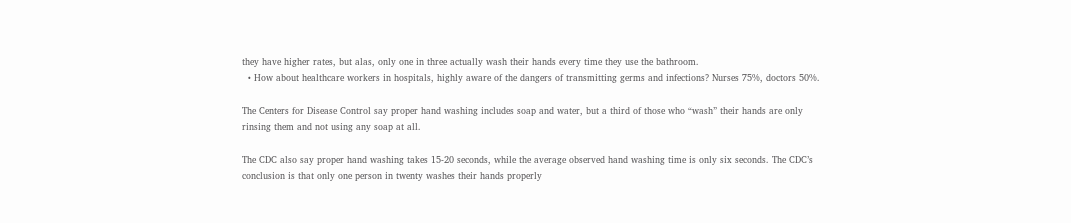they have higher rates, but alas, only one in three actually wash their hands every time they use the bathroom.
  • How about healthcare workers in hospitals, highly aware of the dangers of transmitting germs and infections? Nurses 75%, doctors 50%.

The Centers for Disease Control say proper hand washing includes soap and water, but a third of those who “wash” their hands are only rinsing them and not using any soap at all.

The CDC also say proper hand washing takes 15-20 seconds, while the average observed hand washing time is only six seconds. The CDC’s conclusion is that only one person in twenty washes their hands properly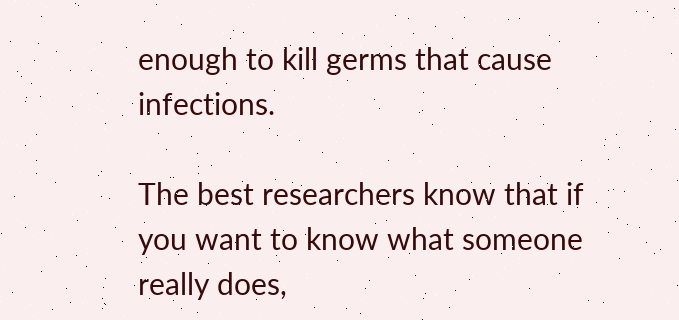enough to kill germs that cause infections.

The best researchers know that if you want to know what someone really does,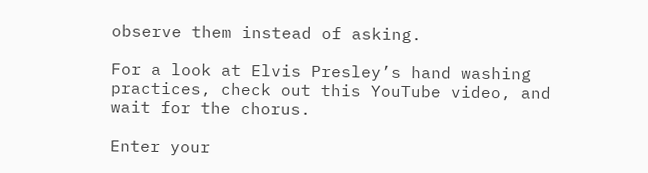observe them instead of asking.

For a look at Elvis Presley’s hand washing practices, check out this YouTube video, and wait for the chorus.

Enter your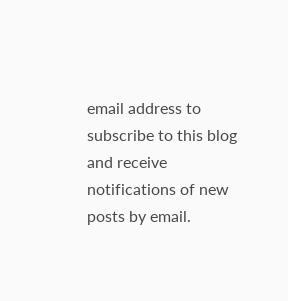email address to subscribe to this blog and receive notifications of new posts by email.